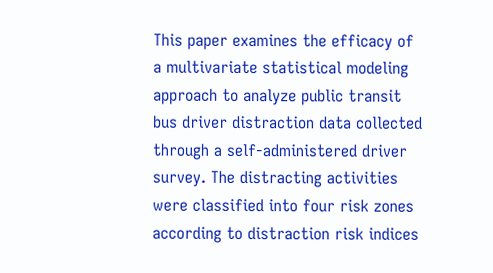This paper examines the efficacy of a multivariate statistical modeling approach to analyze public transit bus driver distraction data collected through a self-administered driver survey. The distracting activities were classified into four risk zones according to distraction risk indices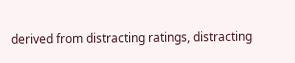derived from distracting ratings, distracting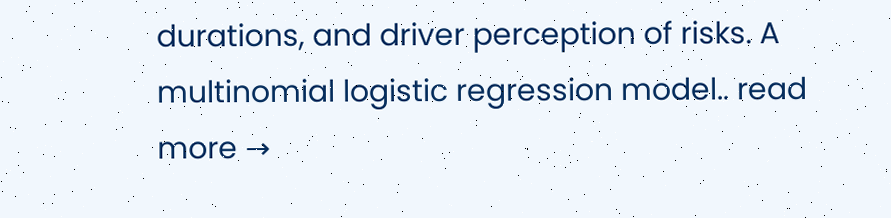durations, and driver perception of risks. A multinomial logistic regression model.. read more →